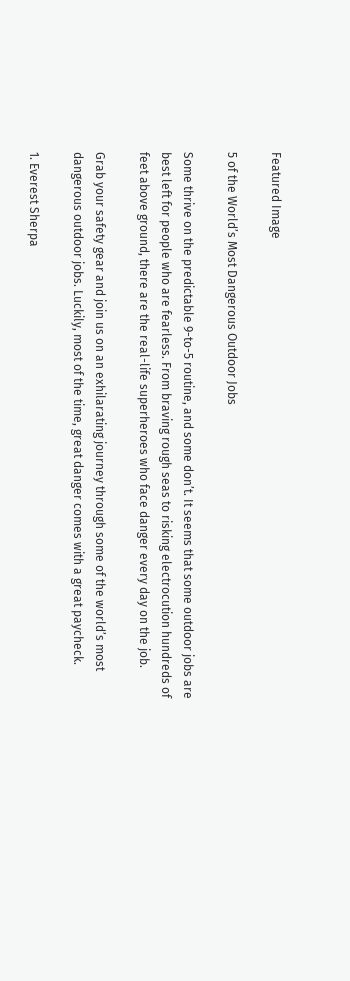Featured Image

5 of the World’s Most Dangerous Outdoor Jobs

Some thrive on the predictable 9-to-5 routine, and some don’t. It seems that some outdoor jobs are best left for people who are fearless. From braving rough seas to risking electrocution hundreds of feet above ground, there are the real-life superheroes who face danger every day on the job.

Grab your safety gear and join us on an exhilarating journey through some of the world’s most dangerous outdoor jobs. Luckily, most of the time, great danger comes with a great paycheck.

1. Everest Sherpa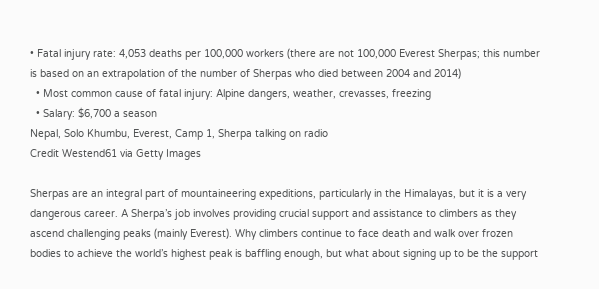• Fatal injury rate: 4,053 deaths per 100,000 workers (there are not 100,000 Everest Sherpas; this number is based on an extrapolation of the number of Sherpas who died between 2004 and 2014)
  • Most common cause of fatal injury: Alpine dangers, weather, crevasses, freezing
  • Salary: $6,700 a season
Nepal, Solo Khumbu, Everest, Camp 1, Sherpa talking on radio
Credit Westend61 via Getty Images

Sherpas are an integral part of mountaineering expeditions, particularly in the Himalayas, but it is a very dangerous career. A Sherpa’s job involves providing crucial support and assistance to climbers as they ascend challenging peaks (mainly Everest). Why climbers continue to face death and walk over frozen bodies to achieve the world’s highest peak is baffling enough, but what about signing up to be the support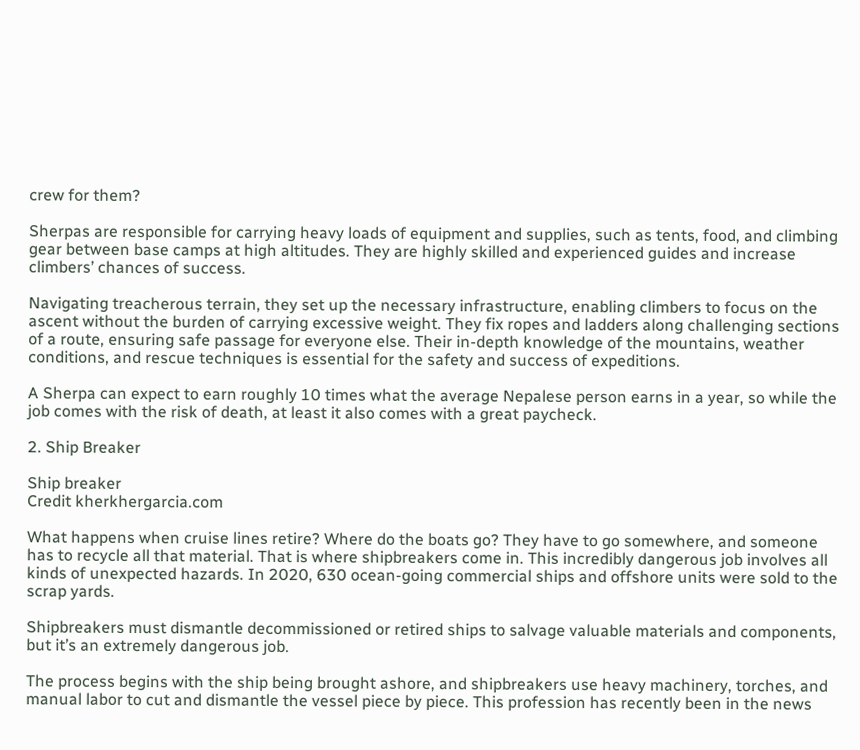crew for them?

Sherpas are responsible for carrying heavy loads of equipment and supplies, such as tents, food, and climbing gear between base camps at high altitudes. They are highly skilled and experienced guides and increase climbers’ chances of success.

Navigating treacherous terrain, they set up the necessary infrastructure, enabling climbers to focus on the ascent without the burden of carrying excessive weight. They fix ropes and ladders along challenging sections of a route, ensuring safe passage for everyone else. Their in-depth knowledge of the mountains, weather conditions, and rescue techniques is essential for the safety and success of expeditions.

A Sherpa can expect to earn roughly 10 times what the average Nepalese person earns in a year, so while the job comes with the risk of death, at least it also comes with a great paycheck.

2. Ship Breaker

Ship breaker
Credit kherkhergarcia.com

What happens when cruise lines retire? Where do the boats go? They have to go somewhere, and someone has to recycle all that material. That is where shipbreakers come in. This incredibly dangerous job involves all kinds of unexpected hazards. In 2020, 630 ocean-going commercial ships and offshore units were sold to the scrap yards.

Shipbreakers must dismantle decommissioned or retired ships to salvage valuable materials and components, but it’s an extremely dangerous job.

The process begins with the ship being brought ashore, and shipbreakers use heavy machinery, torches, and manual labor to cut and dismantle the vessel piece by piece. This profession has recently been in the news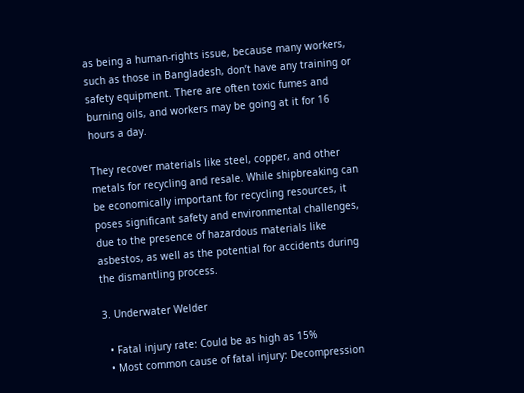as being a human-rights issue, because many workers, such as those in Bangladesh, don’t have any training or safety equipment. There are often toxic fumes and burning oils, and workers may be going at it for 16 hours a day.

They recover materials like steel, copper, and other metals for recycling and resale. While shipbreaking can be economically important for recycling resources, it poses significant safety and environmental challenges, due to the presence of hazardous materials like asbestos, as well as the potential for accidents during the dismantling process.

3. Underwater Welder

  • Fatal injury rate: Could be as high as 15%
  • Most common cause of fatal injury: Decompression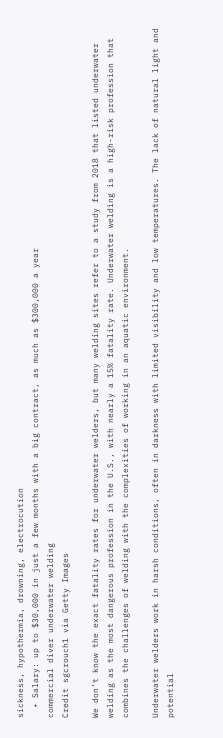sickness, hypothermia, drowning, electrocution
  • Salary: up to $30,000 in just a few months with a big contract, as much as $300,000 a year
commercial diver underwater welding
Credit sgcrouch1 via Getty Images

We don’t know the exact fatality rates for underwater welders, but many welding sites refer to a study from 2018 that listed underwater welding as the most dangerous profession in the U.S., with nearly a 15% fatality rate. Underwater welding is a high-risk profession that combines the challenges of welding with the complexities of working in an aquatic environment.

Underwater welders work in harsh conditions, often in darkness with limited visibility and low temperatures. The lack of natural light and potential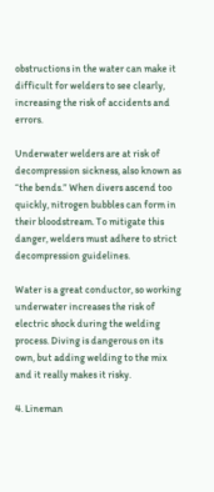obstructions in the water can make it difficult for welders to see clearly, increasing the risk of accidents and errors.

Underwater welders are at risk of decompression sickness, also known as “the bends.” When divers ascend too quickly, nitrogen bubbles can form in their bloodstream. To mitigate this danger, welders must adhere to strict decompression guidelines.

Water is a great conductor, so working underwater increases the risk of electric shock during the welding process. Diving is dangerous on its own, but adding welding to the mix and it really makes it risky.

4. Lineman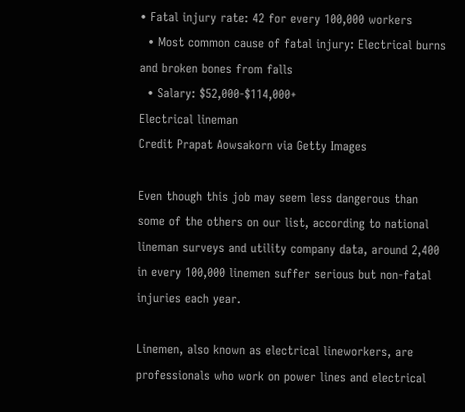• Fatal injury rate: 42 for every 100,000 workers
  • Most common cause of fatal injury: Electrical burns and broken bones from falls
  • Salary: $52,000-$114,000+
Electrical lineman
Credit Prapat Aowsakorn via Getty Images

Even though this job may seem less dangerous than some of the others on our list, according to national lineman surveys and utility company data, around 2,400 in every 100,000 linemen suffer serious but non-fatal injuries each year.

Linemen, also known as electrical lineworkers, are professionals who work on power lines and electrical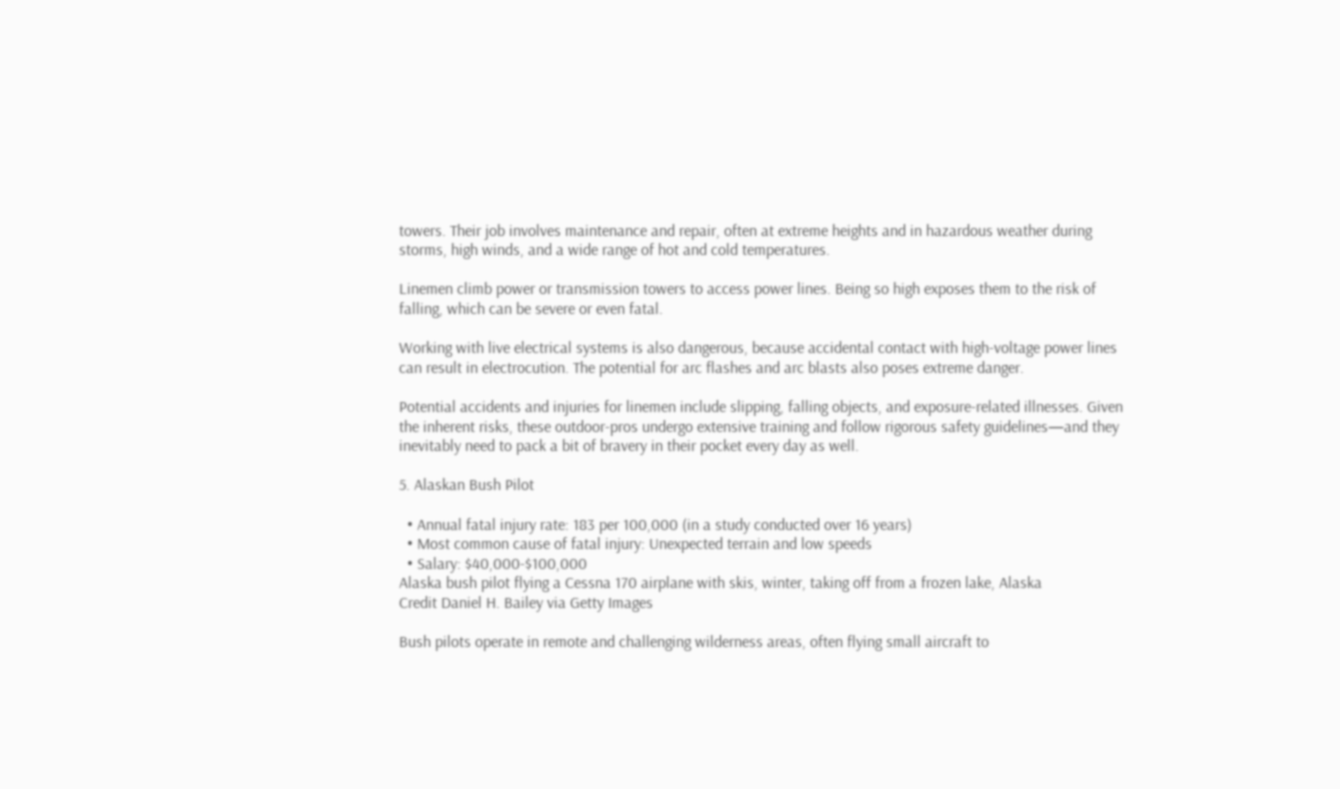towers. Their job involves maintenance and repair, often at extreme heights and in hazardous weather during storms, high winds, and a wide range of hot and cold temperatures.

Linemen climb power or transmission towers to access power lines. Being so high exposes them to the risk of falling, which can be severe or even fatal.

Working with live electrical systems is also dangerous, because accidental contact with high-voltage power lines can result in electrocution. The potential for arc flashes and arc blasts also poses extreme danger.

Potential accidents and injuries for linemen include slipping, falling objects, and exposure-related illnesses. Given the inherent risks, these outdoor-pros undergo extensive training and follow rigorous safety guidelines—and they inevitably need to pack a bit of bravery in their pocket every day as well.

5. Alaskan Bush Pilot

  • Annual fatal injury rate: 183 per 100,000 (in a study conducted over 16 years)
  • Most common cause of fatal injury: Unexpected terrain and low speeds
  • Salary: $40,000-$100,000
Alaska bush pilot flying a Cessna 170 airplane with skis, winter, taking off from a frozen lake, Alaska
Credit Daniel H. Bailey via Getty Images

Bush pilots operate in remote and challenging wilderness areas, often flying small aircraft to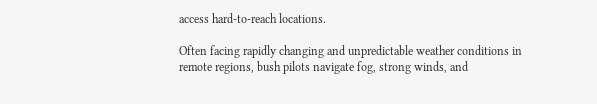access hard-to-reach locations.

Often facing rapidly changing and unpredictable weather conditions in remote regions, bush pilots navigate fog, strong winds, and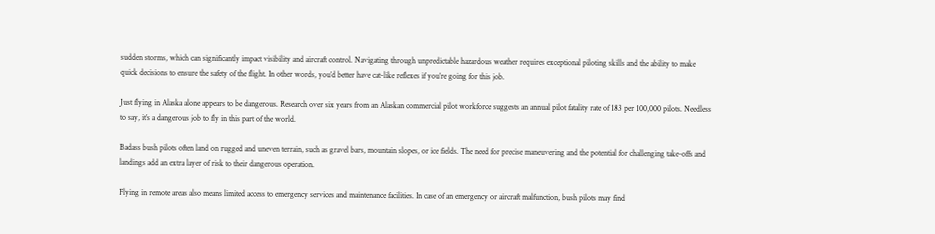sudden storms, which can significantly impact visibility and aircraft control. Navigating through unpredictable hazardous weather requires exceptional piloting skills and the ability to make quick decisions to ensure the safety of the flight. In other words, you’d better have cat-like reflexes if you’re going for this job.

Just flying in Alaska alone appears to be dangerous. Research over six years from an Alaskan commercial pilot workforce suggests an annual pilot fatality rate of 183 per 100,000 pilots. Needless to say, it’s a dangerous job to fly in this part of the world.

Badass bush pilots often land on rugged and uneven terrain, such as gravel bars, mountain slopes, or ice fields. The need for precise maneuvering and the potential for challenging take-offs and landings add an extra layer of risk to their dangerous operation.

Flying in remote areas also means limited access to emergency services and maintenance facilities. In case of an emergency or aircraft malfunction, bush pilots may find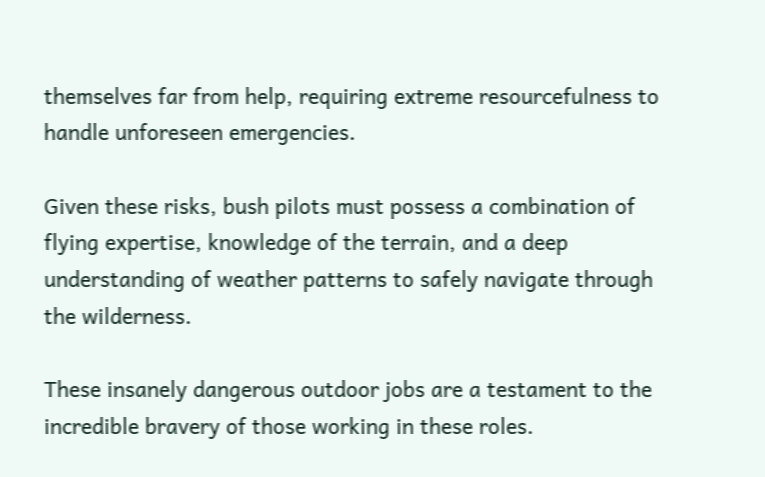themselves far from help, requiring extreme resourcefulness to handle unforeseen emergencies.

Given these risks, bush pilots must possess a combination of flying expertise, knowledge of the terrain, and a deep understanding of weather patterns to safely navigate through the wilderness.

These insanely dangerous outdoor jobs are a testament to the incredible bravery of those working in these roles.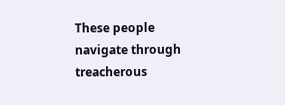These people navigate through treacherous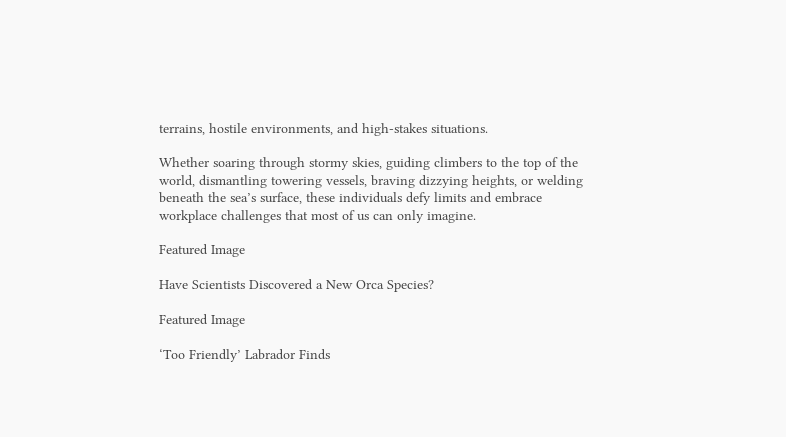terrains, hostile environments, and high-stakes situations.

Whether soaring through stormy skies, guiding climbers to the top of the world, dismantling towering vessels, braving dizzying heights, or welding beneath the sea’s surface, these individuals defy limits and embrace workplace challenges that most of us can only imagine.

Featured Image

Have Scientists Discovered a New Orca Species?

Featured Image

‘Too Friendly’ Labrador Finds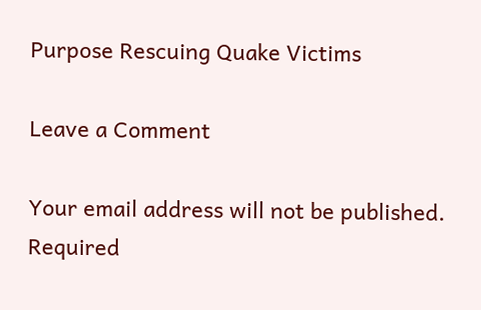Purpose Rescuing Quake Victims

Leave a Comment

Your email address will not be published. Required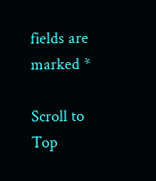fields are marked *

Scroll to Top